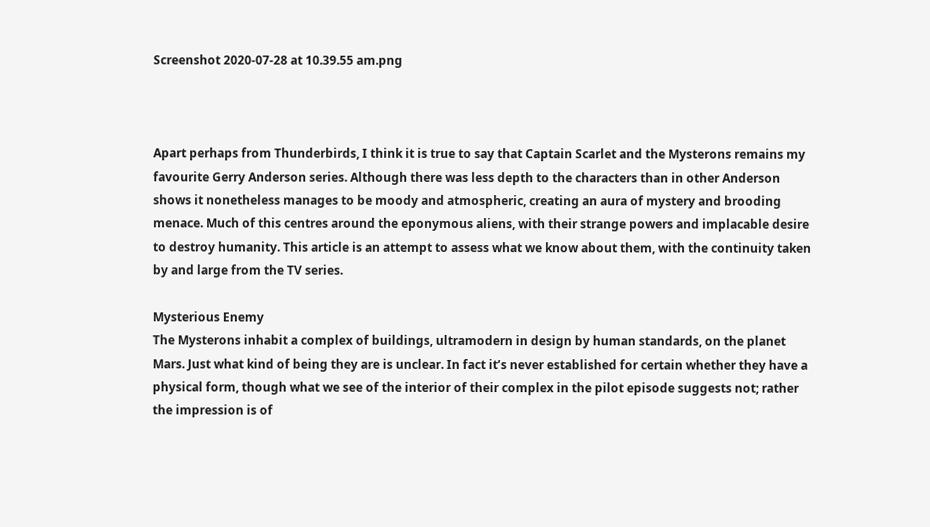Screenshot 2020-07-28 at 10.39.55 am.png



Apart perhaps from Thunderbirds, I think it is true to say that Captain Scarlet and the Mysterons remains my favourite Gerry Anderson series. Although there was less depth to the characters than in other Anderson shows it nonetheless manages to be moody and atmospheric, creating an aura of mystery and brooding menace. Much of this centres around the eponymous aliens, with their strange powers and implacable desire to destroy humanity. This article is an attempt to assess what we know about them, with the continuity taken by and large from the TV series.

Mysterious Enemy
The Mysterons inhabit a complex of buildings, ultramodern in design by human standards, on the planet Mars. Just what kind of being they are is unclear. In fact it’s never established for certain whether they have a physical form, though what we see of the interior of their complex in the pilot episode suggests not; rather the impression is of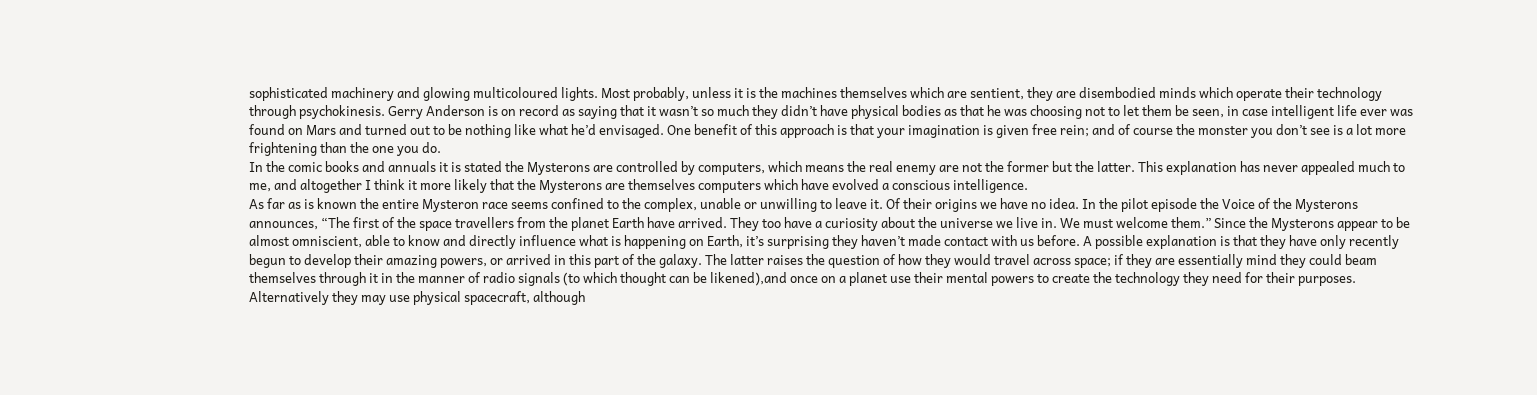sophisticated machinery and glowing multicoloured lights. Most probably, unless it is the machines themselves which are sentient, they are disembodied minds which operate their technology through psychokinesis. Gerry Anderson is on record as saying that it wasn’t so much they didn’t have physical bodies as that he was choosing not to let them be seen, in case intelligent life ever was found on Mars and turned out to be nothing like what he’d envisaged. One benefit of this approach is that your imagination is given free rein; and of course the monster you don’t see is a lot more frightening than the one you do.
In the comic books and annuals it is stated the Mysterons are controlled by computers, which means the real enemy are not the former but the latter. This explanation has never appealed much to me, and altogether I think it more likely that the Mysterons are themselves computers which have evolved a conscious intelligence.
As far as is known the entire Mysteron race seems confined to the complex, unable or unwilling to leave it. Of their origins we have no idea. In the pilot episode the Voice of the Mysterons announces, “The first of the space travellers from the planet Earth have arrived. They too have a curiosity about the universe we live in. We must welcome them.” Since the Mysterons appear to be almost omniscient, able to know and directly influence what is happening on Earth, it’s surprising they haven’t made contact with us before. A possible explanation is that they have only recently begun to develop their amazing powers, or arrived in this part of the galaxy. The latter raises the question of how they would travel across space; if they are essentially mind they could beam themselves through it in the manner of radio signals (to which thought can be likened),and once on a planet use their mental powers to create the technology they need for their purposes. Alternatively they may use physical spacecraft, although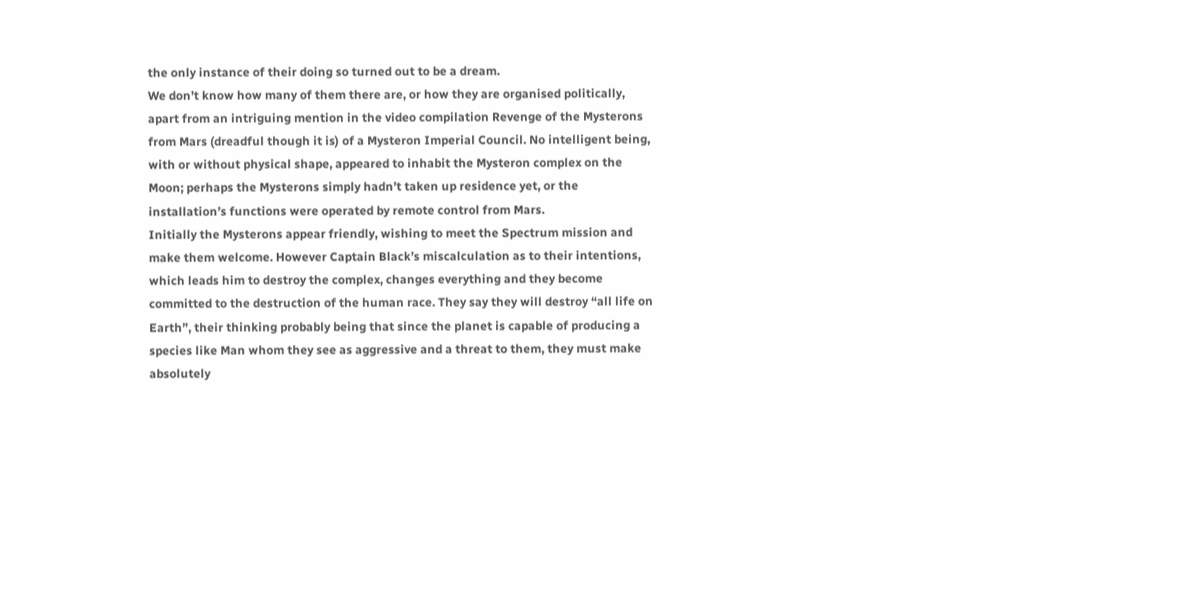the only instance of their doing so turned out to be a dream.
We don’t know how many of them there are, or how they are organised politically, apart from an intriguing mention in the video compilation Revenge of the Mysterons from Mars (dreadful though it is) of a Mysteron Imperial Council. No intelligent being, with or without physical shape, appeared to inhabit the Mysteron complex on the Moon; perhaps the Mysterons simply hadn’t taken up residence yet, or the installation’s functions were operated by remote control from Mars.
Initially the Mysterons appear friendly, wishing to meet the Spectrum mission and make them welcome. However Captain Black’s miscalculation as to their intentions, which leads him to destroy the complex, changes everything and they become committed to the destruction of the human race. They say they will destroy “all life on Earth”, their thinking probably being that since the planet is capable of producing a species like Man whom they see as aggressive and a threat to them, they must make absolutely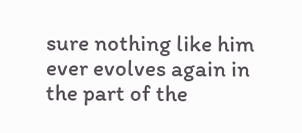sure nothing like him ever evolves again in the part of the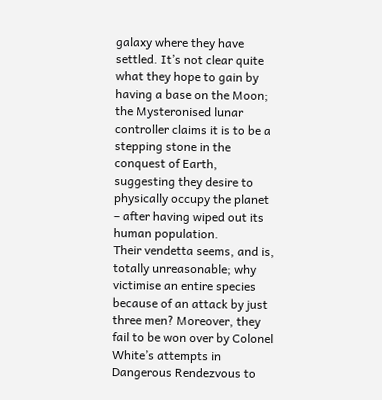galaxy where they have settled. It’s not clear quite what they hope to gain by having a base on the Moon; the Mysteronised lunar controller claims it is to be a stepping stone in the conquest of Earth, suggesting they desire to physically occupy the planet – after having wiped out its human population.
Their vendetta seems, and is, totally unreasonable; why victimise an entire species because of an attack by just three men? Moreover, they fail to be won over by Colonel White’s attempts in Dangerous Rendezvous to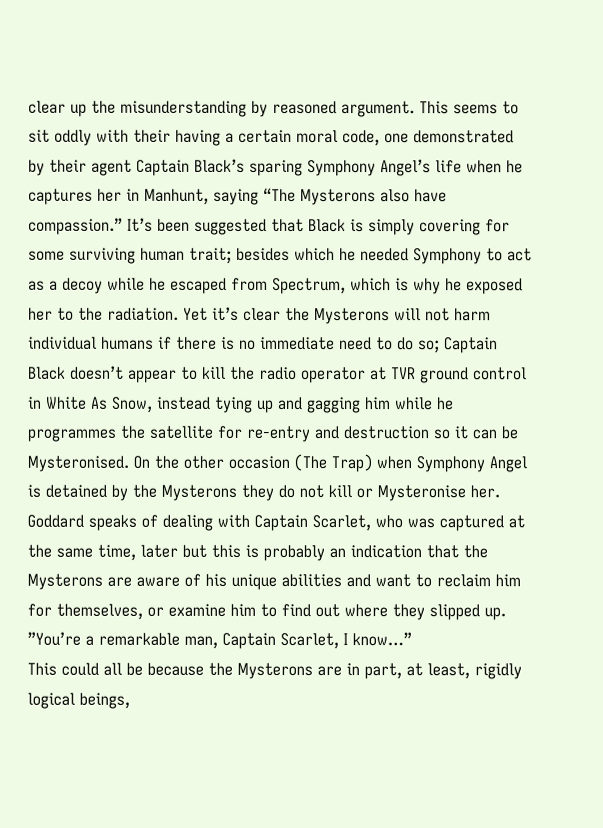clear up the misunderstanding by reasoned argument. This seems to sit oddly with their having a certain moral code, one demonstrated by their agent Captain Black’s sparing Symphony Angel’s life when he captures her in Manhunt, saying “The Mysterons also have compassion.” It’s been suggested that Black is simply covering for some surviving human trait; besides which he needed Symphony to act as a decoy while he escaped from Spectrum, which is why he exposed her to the radiation. Yet it’s clear the Mysterons will not harm individual humans if there is no immediate need to do so; Captain Black doesn’t appear to kill the radio operator at TVR ground control in White As Snow, instead tying up and gagging him while he programmes the satellite for re-entry and destruction so it can be Mysteronised. On the other occasion (The Trap) when Symphony Angel is detained by the Mysterons they do not kill or Mysteronise her. Goddard speaks of dealing with Captain Scarlet, who was captured at the same time, later but this is probably an indication that the Mysterons are aware of his unique abilities and want to reclaim him for themselves, or examine him to find out where they slipped up. ”You’re a remarkable man, Captain Scarlet, I know…”
This could all be because the Mysterons are in part, at least, rigidly logical beings,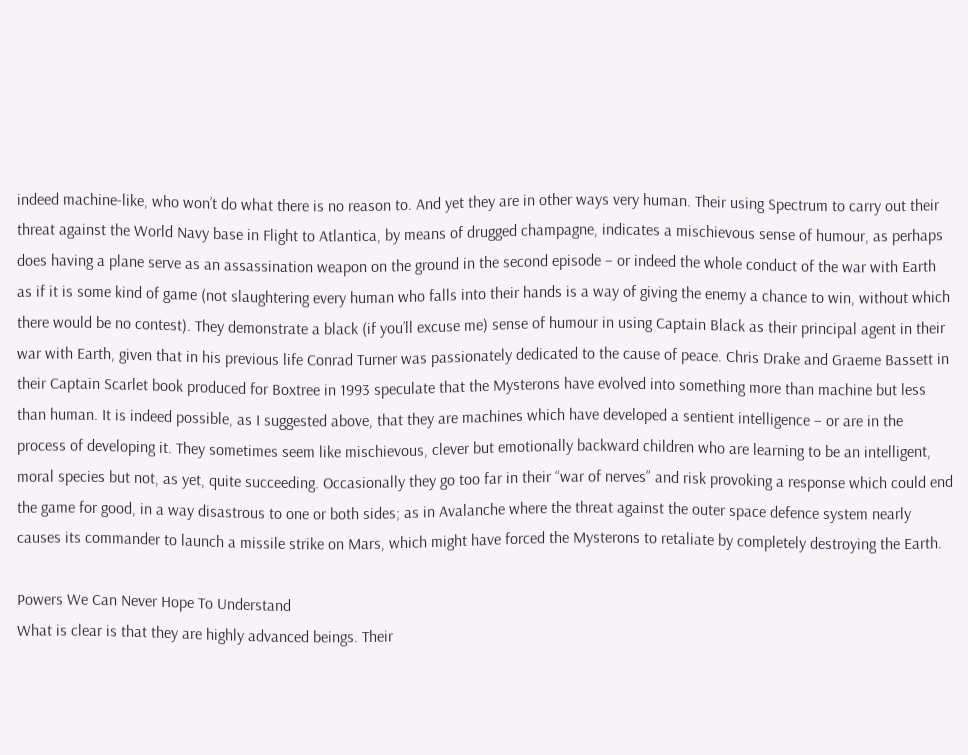indeed machine-like, who won’t do what there is no reason to. And yet they are in other ways very human. Their using Spectrum to carry out their threat against the World Navy base in Flight to Atlantica, by means of drugged champagne, indicates a mischievous sense of humour, as perhaps does having a plane serve as an assassination weapon on the ground in the second episode – or indeed the whole conduct of the war with Earth as if it is some kind of game (not slaughtering every human who falls into their hands is a way of giving the enemy a chance to win, without which there would be no contest). They demonstrate a black (if you’ll excuse me) sense of humour in using Captain Black as their principal agent in their war with Earth, given that in his previous life Conrad Turner was passionately dedicated to the cause of peace. Chris Drake and Graeme Bassett in their Captain Scarlet book produced for Boxtree in 1993 speculate that the Mysterons have evolved into something more than machine but less than human. It is indeed possible, as I suggested above, that they are machines which have developed a sentient intelligence – or are in the process of developing it. They sometimes seem like mischievous, clever but emotionally backward children who are learning to be an intelligent, moral species but not, as yet, quite succeeding. Occasionally they go too far in their “war of nerves” and risk provoking a response which could end the game for good, in a way disastrous to one or both sides; as in Avalanche where the threat against the outer space defence system nearly causes its commander to launch a missile strike on Mars, which might have forced the Mysterons to retaliate by completely destroying the Earth.

Powers We Can Never Hope To Understand
What is clear is that they are highly advanced beings. Their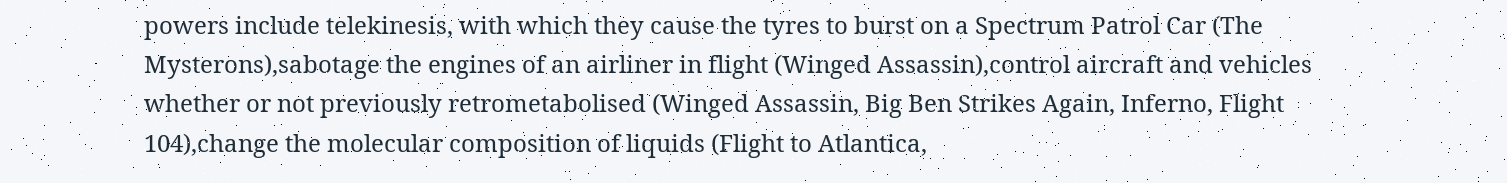powers include telekinesis, with which they cause the tyres to burst on a Spectrum Patrol Car (The Mysterons),sabotage the engines of an airliner in flight (Winged Assassin),control aircraft and vehicles whether or not previously retrometabolised (Winged Assassin, Big Ben Strikes Again, Inferno, Flight 104),change the molecular composition of liquids (Flight to Atlantica,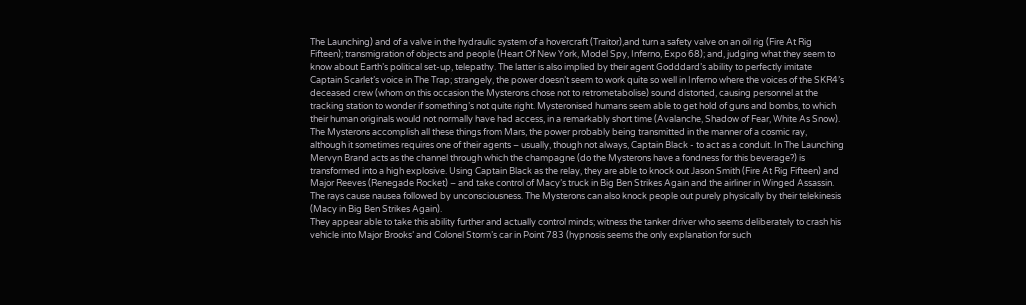The Launching) and of a valve in the hydraulic system of a hovercraft (Traitor),and turn a safety valve on an oil rig (Fire At Rig Fifteen); transmigration of objects and people (Heart Of New York, Model Spy, Inferno, Expo 68); and, judging what they seem to know about Earth’s political set-up, telepathy. The latter is also implied by their agent Godddard’s ability to perfectly imitate Captain Scarlet’s voice in The Trap; strangely, the power doesn’t seem to work quite so well in Inferno where the voices of the SKR4’s deceased crew (whom on this occasion the Mysterons chose not to retrometabolise) sound distorted, causing personnel at the tracking station to wonder if something’s not quite right. Mysteronised humans seem able to get hold of guns and bombs, to which their human originals would not normally have had access, in a remarkably short time (Avalanche, Shadow of Fear, White As Snow). The Mysterons accomplish all these things from Mars, the power probably being transmitted in the manner of a cosmic ray, although it sometimes requires one of their agents – usually, though not always, Captain Black - to act as a conduit. In The Launching Mervyn Brand acts as the channel through which the champagne (do the Mysterons have a fondness for this beverage?) is transformed into a high explosive. Using Captain Black as the relay, they are able to knock out Jason Smith (Fire At Rig Fifteen) and Major Reeves (Renegade Rocket) – and take control of Macy’s truck in Big Ben Strikes Again and the airliner in Winged Assassin. The rays cause nausea followed by unconsciousness. The Mysterons can also knock people out purely physically by their telekinesis (Macy in Big Ben Strikes Again).
They appear able to take this ability further and actually control minds; witness the tanker driver who seems deliberately to crash his vehicle into Major Brooks’ and Colonel Storm’s car in Point 783 (hypnosis seems the only explanation for such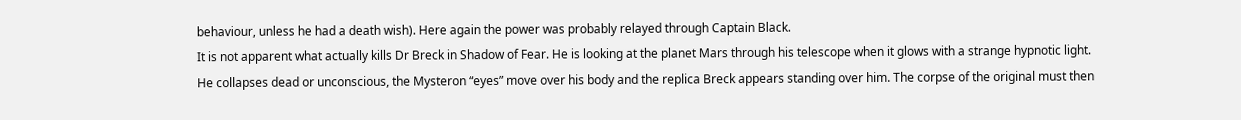behaviour, unless he had a death wish). Here again the power was probably relayed through Captain Black.
It is not apparent what actually kills Dr Breck in Shadow of Fear. He is looking at the planet Mars through his telescope when it glows with a strange hypnotic light. He collapses dead or unconscious, the Mysteron “eyes” move over his body and the replica Breck appears standing over him. The corpse of the original must then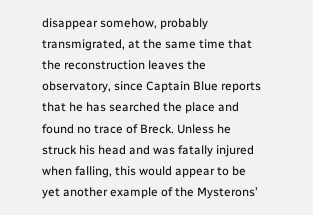disappear somehow, probably transmigrated, at the same time that the reconstruction leaves the observatory, since Captain Blue reports that he has searched the place and found no trace of Breck. Unless he struck his head and was fatally injured when falling, this would appear to be yet another example of the Mysterons’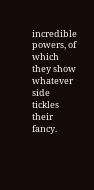incredible powers, of which they show whatever side tickles their fancy.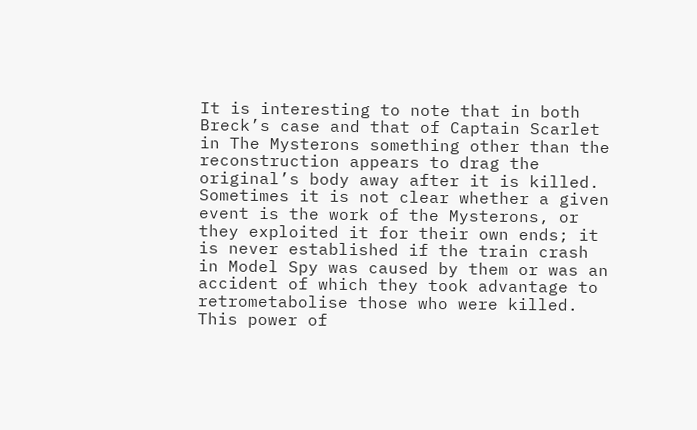It is interesting to note that in both Breck’s case and that of Captain Scarlet in The Mysterons something other than the reconstruction appears to drag the original’s body away after it is killed.
Sometimes it is not clear whether a given event is the work of the Mysterons, or they exploited it for their own ends; it is never established if the train crash in Model Spy was caused by them or was an accident of which they took advantage to retrometabolise those who were killed.
This power of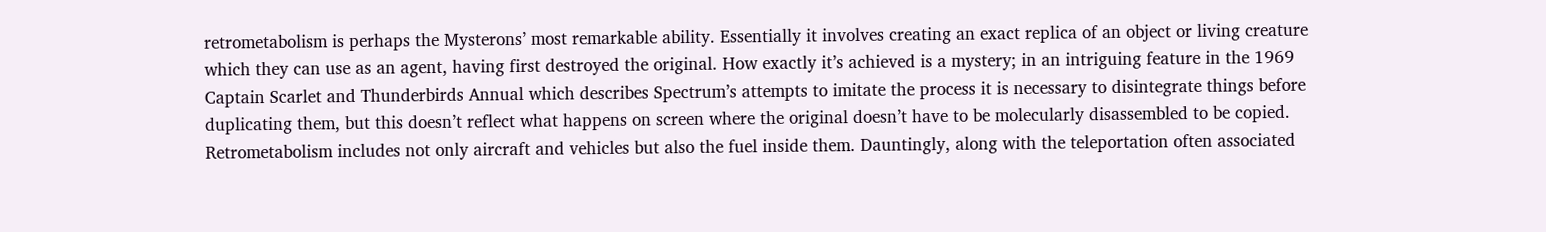retrometabolism is perhaps the Mysterons’ most remarkable ability. Essentially it involves creating an exact replica of an object or living creature which they can use as an agent, having first destroyed the original. How exactly it’s achieved is a mystery; in an intriguing feature in the 1969 Captain Scarlet and Thunderbirds Annual which describes Spectrum’s attempts to imitate the process it is necessary to disintegrate things before duplicating them, but this doesn’t reflect what happens on screen where the original doesn’t have to be molecularly disassembled to be copied.
Retrometabolism includes not only aircraft and vehicles but also the fuel inside them. Dauntingly, along with the teleportation often associated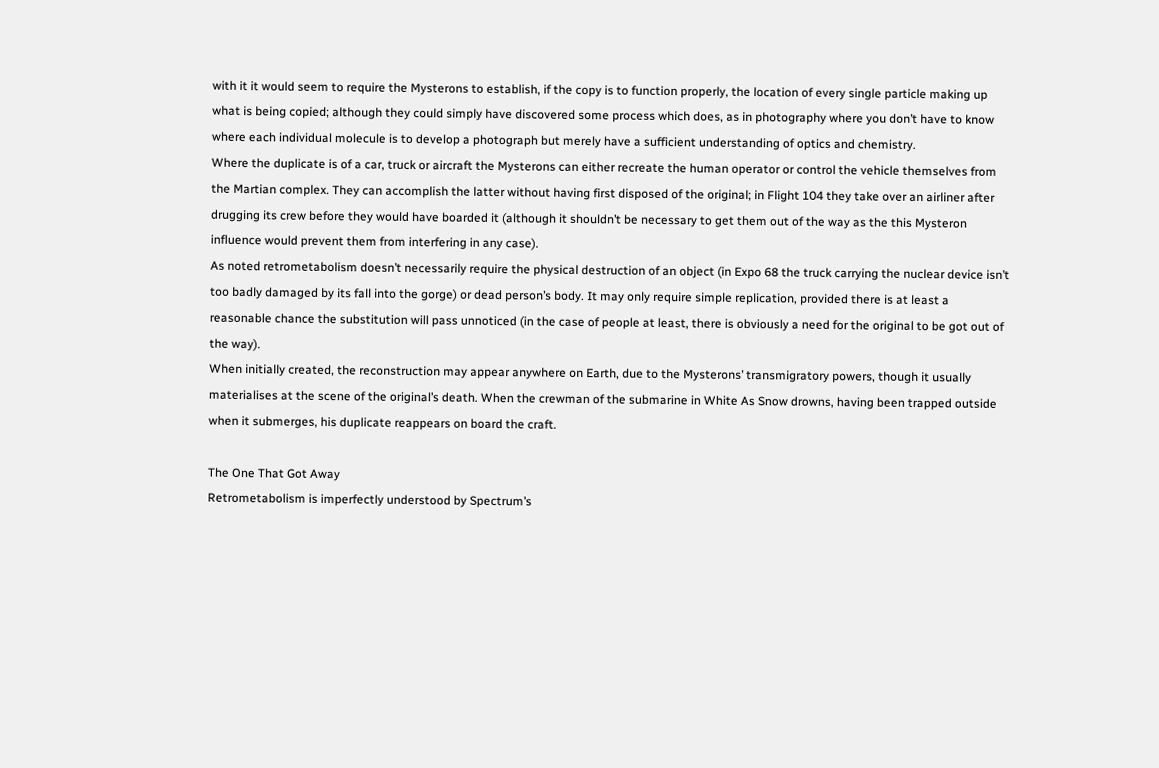with it it would seem to require the Mysterons to establish, if the copy is to function properly, the location of every single particle making up what is being copied; although they could simply have discovered some process which does, as in photography where you don’t have to know where each individual molecule is to develop a photograph but merely have a sufficient understanding of optics and chemistry.
Where the duplicate is of a car, truck or aircraft the Mysterons can either recreate the human operator or control the vehicle themselves from the Martian complex. They can accomplish the latter without having first disposed of the original; in Flight 104 they take over an airliner after drugging its crew before they would have boarded it (although it shouldn’t be necessary to get them out of the way as the this Mysteron influence would prevent them from interfering in any case).
As noted retrometabolism doesn’t necessarily require the physical destruction of an object (in Expo 68 the truck carrying the nuclear device isn’t too badly damaged by its fall into the gorge) or dead person’s body. It may only require simple replication, provided there is at least a reasonable chance the substitution will pass unnoticed (in the case of people at least, there is obviously a need for the original to be got out of the way).
When initially created, the reconstruction may appear anywhere on Earth, due to the Mysterons’ transmigratory powers, though it usually materialises at the scene of the original’s death. When the crewman of the submarine in White As Snow drowns, having been trapped outside when it submerges, his duplicate reappears on board the craft.

The One That Got Away
Retrometabolism is imperfectly understood by Spectrum’s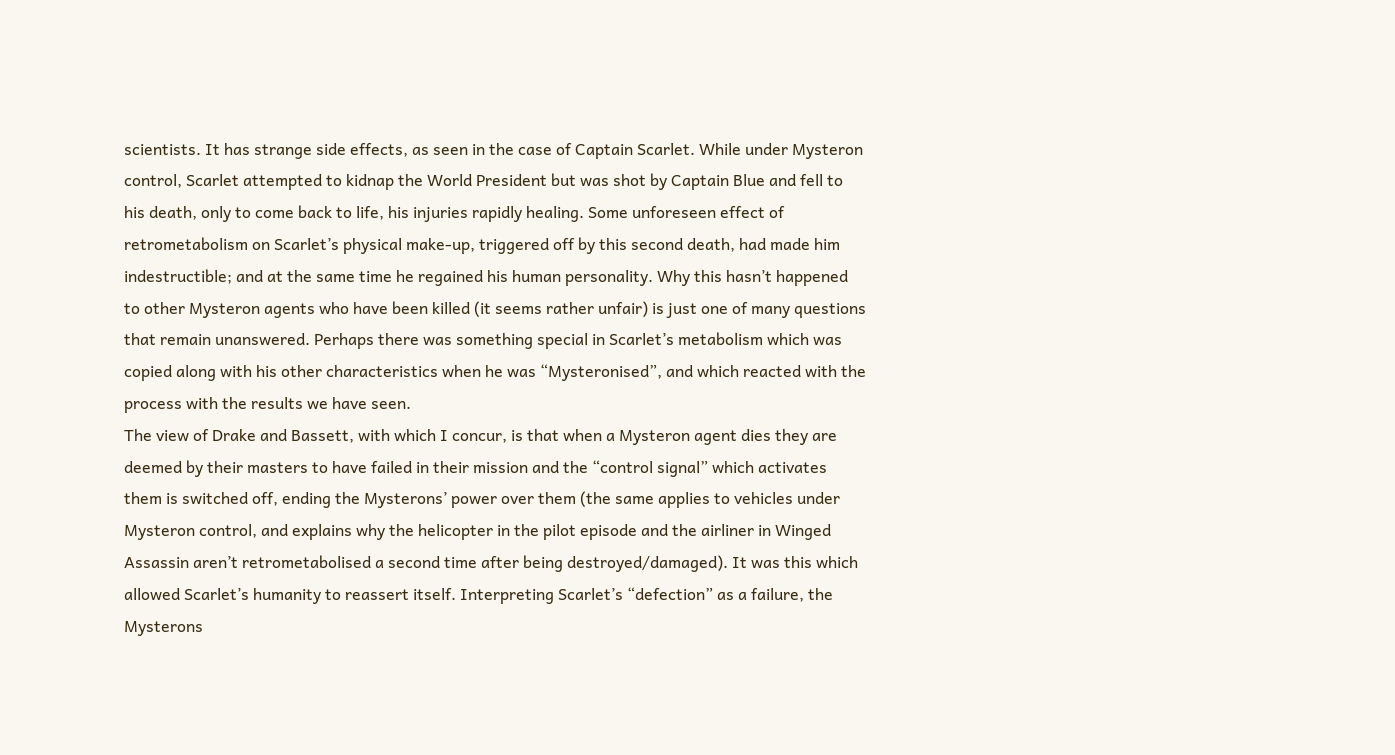scientists. It has strange side effects, as seen in the case of Captain Scarlet. While under Mysteron control, Scarlet attempted to kidnap the World President but was shot by Captain Blue and fell to his death, only to come back to life, his injuries rapidly healing. Some unforeseen effect of retrometabolism on Scarlet’s physical make-up, triggered off by this second death, had made him indestructible; and at the same time he regained his human personality. Why this hasn’t happened to other Mysteron agents who have been killed (it seems rather unfair) is just one of many questions that remain unanswered. Perhaps there was something special in Scarlet’s metabolism which was copied along with his other characteristics when he was “Mysteronised”, and which reacted with the process with the results we have seen.
The view of Drake and Bassett, with which I concur, is that when a Mysteron agent dies they are deemed by their masters to have failed in their mission and the “control signal” which activates them is switched off, ending the Mysterons’ power over them (the same applies to vehicles under Mysteron control, and explains why the helicopter in the pilot episode and the airliner in Winged Assassin aren’t retrometabolised a second time after being destroyed/damaged). It was this which allowed Scarlet’s humanity to reassert itself. Interpreting Scarlet’s “defection” as a failure, the Mysterons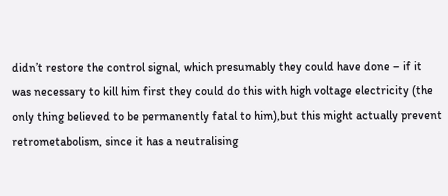didn’t restore the control signal, which presumably they could have done – if it was necessary to kill him first they could do this with high voltage electricity (the only thing believed to be permanently fatal to him),but this might actually prevent retrometabolism, since it has a neutralising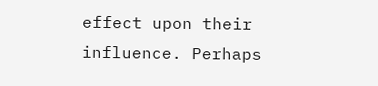effect upon their influence. Perhaps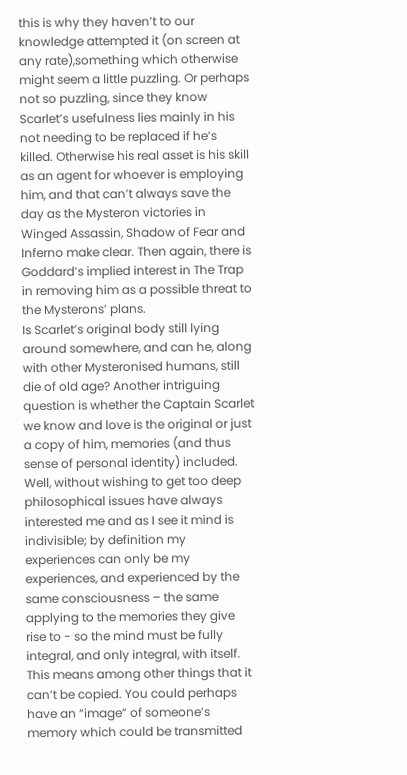this is why they haven’t to our knowledge attempted it (on screen at any rate),something which otherwise might seem a little puzzling. Or perhaps not so puzzling, since they know Scarlet’s usefulness lies mainly in his not needing to be replaced if he’s killed. Otherwise his real asset is his skill as an agent for whoever is employing him, and that can’t always save the day as the Mysteron victories in Winged Assassin, Shadow of Fear and Inferno make clear. Then again, there is Goddard’s implied interest in The Trap in removing him as a possible threat to the Mysterons’ plans.
Is Scarlet’s original body still lying around somewhere, and can he, along with other Mysteronised humans, still die of old age? Another intriguing question is whether the Captain Scarlet we know and love is the original or just a copy of him, memories (and thus sense of personal identity) included.
Well, without wishing to get too deep philosophical issues have always interested me and as I see it mind is indivisible; by definition my experiences can only be my experiences, and experienced by the same consciousness – the same applying to the memories they give rise to - so the mind must be fully integral, and only integral, with itself. This means among other things that it can’t be copied. You could perhaps have an “image” of someone’s memory which could be transmitted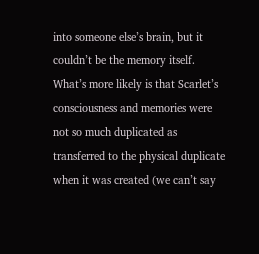into someone else’s brain, but it couldn’t be the memory itself. What’s more likely is that Scarlet’s consciousness and memories were not so much duplicated as transferred to the physical duplicate when it was created (we can’t say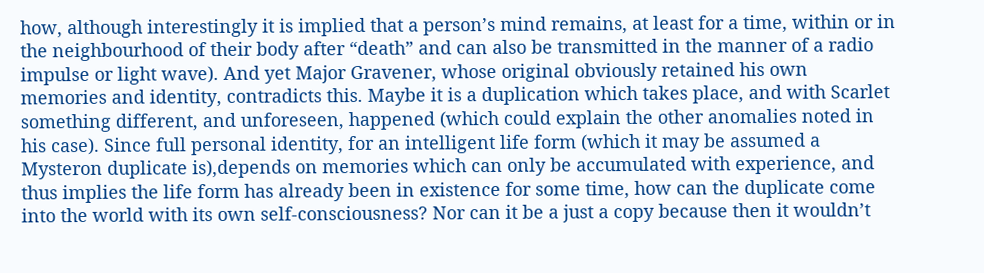how, although interestingly it is implied that a person’s mind remains, at least for a time, within or in the neighbourhood of their body after “death” and can also be transmitted in the manner of a radio impulse or light wave). And yet Major Gravener, whose original obviously retained his own memories and identity, contradicts this. Maybe it is a duplication which takes place, and with Scarlet something different, and unforeseen, happened (which could explain the other anomalies noted in his case). Since full personal identity, for an intelligent life form (which it may be assumed a Mysteron duplicate is),depends on memories which can only be accumulated with experience, and thus implies the life form has already been in existence for some time, how can the duplicate come into the world with its own self-consciousness? Nor can it be a just a copy because then it wouldn’t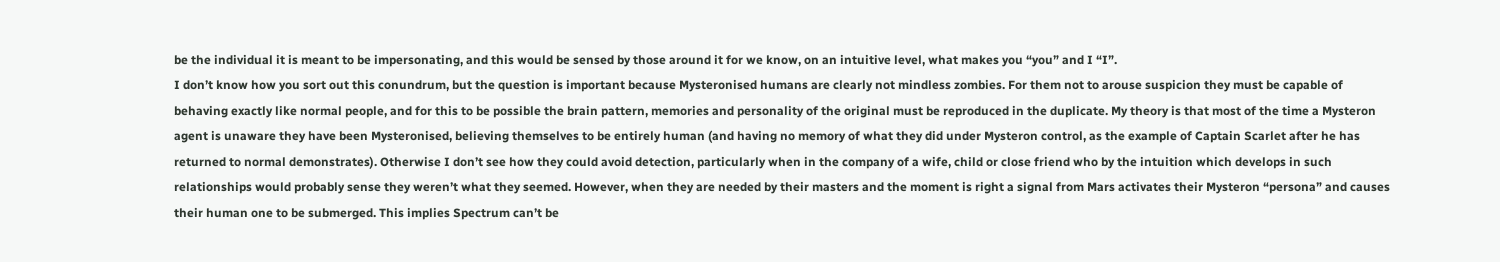be the individual it is meant to be impersonating, and this would be sensed by those around it for we know, on an intuitive level, what makes you “you” and I “I”.
I don’t know how you sort out this conundrum, but the question is important because Mysteronised humans are clearly not mindless zombies. For them not to arouse suspicion they must be capable of behaving exactly like normal people, and for this to be possible the brain pattern, memories and personality of the original must be reproduced in the duplicate. My theory is that most of the time a Mysteron agent is unaware they have been Mysteronised, believing themselves to be entirely human (and having no memory of what they did under Mysteron control, as the example of Captain Scarlet after he has returned to normal demonstrates). Otherwise I don’t see how they could avoid detection, particularly when in the company of a wife, child or close friend who by the intuition which develops in such relationships would probably sense they weren’t what they seemed. However, when they are needed by their masters and the moment is right a signal from Mars activates their Mysteron “persona” and causes their human one to be submerged. This implies Spectrum can’t be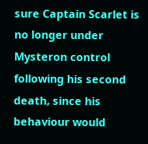sure Captain Scarlet is no longer under Mysteron control following his second death, since his behaviour would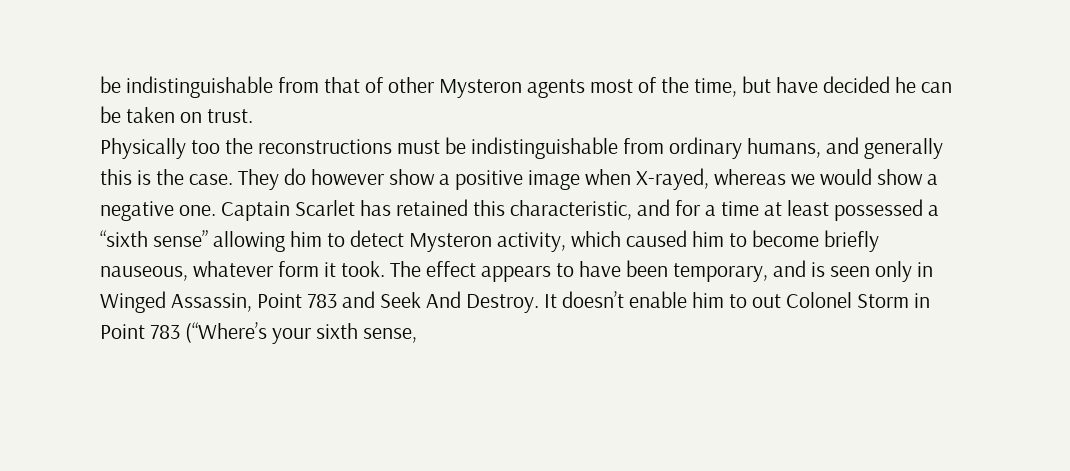be indistinguishable from that of other Mysteron agents most of the time, but have decided he can be taken on trust.
Physically too the reconstructions must be indistinguishable from ordinary humans, and generally this is the case. They do however show a positive image when X-rayed, whereas we would show a negative one. Captain Scarlet has retained this characteristic, and for a time at least possessed a “sixth sense” allowing him to detect Mysteron activity, which caused him to become briefly nauseous, whatever form it took. The effect appears to have been temporary, and is seen only in Winged Assassin, Point 783 and Seek And Destroy. It doesn’t enable him to out Colonel Storm in Point 783 (“Where’s your sixth sense,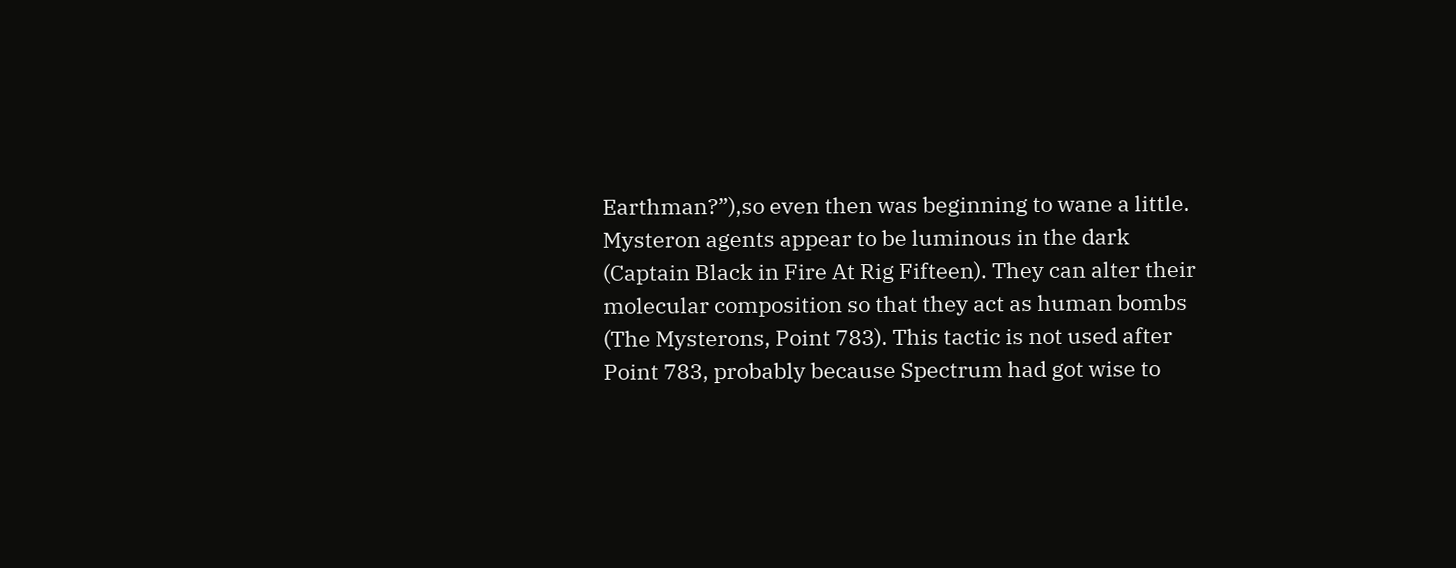Earthman?”),so even then was beginning to wane a little.
Mysteron agents appear to be luminous in the dark (Captain Black in Fire At Rig Fifteen). They can alter their molecular composition so that they act as human bombs (The Mysterons, Point 783). This tactic is not used after Point 783, probably because Spectrum had got wise to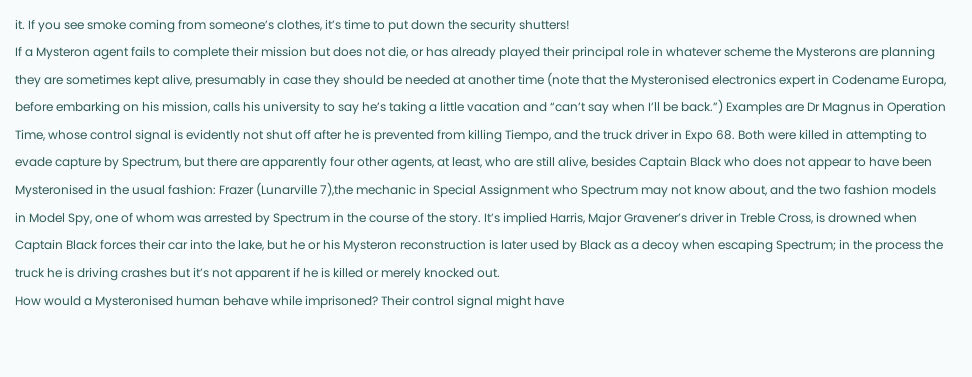it. If you see smoke coming from someone’s clothes, it’s time to put down the security shutters!
If a Mysteron agent fails to complete their mission but does not die, or has already played their principal role in whatever scheme the Mysterons are planning they are sometimes kept alive, presumably in case they should be needed at another time (note that the Mysteronised electronics expert in Codename Europa, before embarking on his mission, calls his university to say he’s taking a little vacation and “can’t say when I’ll be back.”) Examples are Dr Magnus in Operation Time, whose control signal is evidently not shut off after he is prevented from killing Tiempo, and the truck driver in Expo 68. Both were killed in attempting to evade capture by Spectrum, but there are apparently four other agents, at least, who are still alive, besides Captain Black who does not appear to have been Mysteronised in the usual fashion: Frazer (Lunarville 7),the mechanic in Special Assignment who Spectrum may not know about, and the two fashion models in Model Spy, one of whom was arrested by Spectrum in the course of the story. It’s implied Harris, Major Gravener’s driver in Treble Cross, is drowned when Captain Black forces their car into the lake, but he or his Mysteron reconstruction is later used by Black as a decoy when escaping Spectrum; in the process the truck he is driving crashes but it’s not apparent if he is killed or merely knocked out.
How would a Mysteronised human behave while imprisoned? Their control signal might have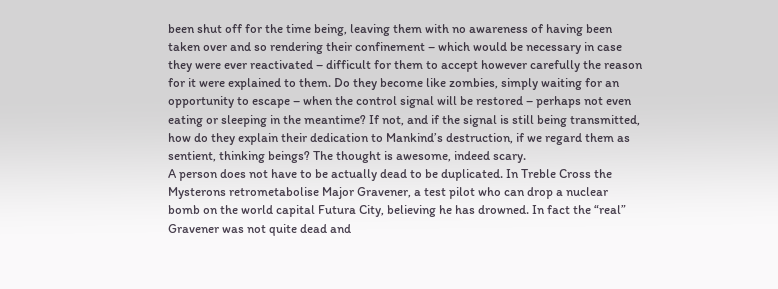been shut off for the time being, leaving them with no awareness of having been taken over and so rendering their confinement – which would be necessary in case they were ever reactivated – difficult for them to accept however carefully the reason for it were explained to them. Do they become like zombies, simply waiting for an opportunity to escape – when the control signal will be restored – perhaps not even eating or sleeping in the meantime? If not, and if the signal is still being transmitted, how do they explain their dedication to Mankind’s destruction, if we regard them as sentient, thinking beings? The thought is awesome, indeed scary.
A person does not have to be actually dead to be duplicated. In Treble Cross the Mysterons retrometabolise Major Gravener, a test pilot who can drop a nuclear bomb on the world capital Futura City, believing he has drowned. In fact the “real” Gravener was not quite dead and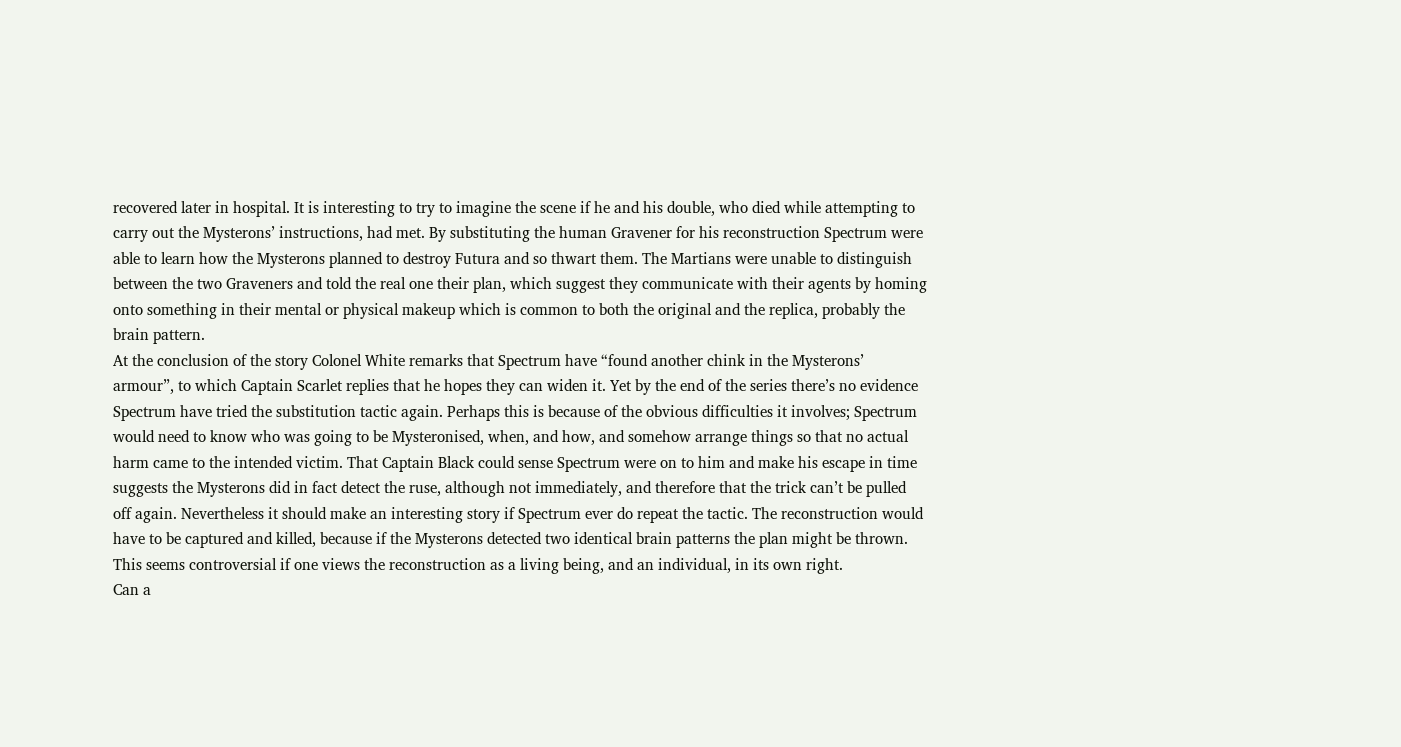recovered later in hospital. It is interesting to try to imagine the scene if he and his double, who died while attempting to carry out the Mysterons’ instructions, had met. By substituting the human Gravener for his reconstruction Spectrum were able to learn how the Mysterons planned to destroy Futura and so thwart them. The Martians were unable to distinguish between the two Graveners and told the real one their plan, which suggest they communicate with their agents by homing onto something in their mental or physical makeup which is common to both the original and the replica, probably the brain pattern.
At the conclusion of the story Colonel White remarks that Spectrum have “found another chink in the Mysterons’ armour”, to which Captain Scarlet replies that he hopes they can widen it. Yet by the end of the series there’s no evidence Spectrum have tried the substitution tactic again. Perhaps this is because of the obvious difficulties it involves; Spectrum would need to know who was going to be Mysteronised, when, and how, and somehow arrange things so that no actual harm came to the intended victim. That Captain Black could sense Spectrum were on to him and make his escape in time suggests the Mysterons did in fact detect the ruse, although not immediately, and therefore that the trick can’t be pulled off again. Nevertheless it should make an interesting story if Spectrum ever do repeat the tactic. The reconstruction would have to be captured and killed, because if the Mysterons detected two identical brain patterns the plan might be thrown. This seems controversial if one views the reconstruction as a living being, and an individual, in its own right.
Can a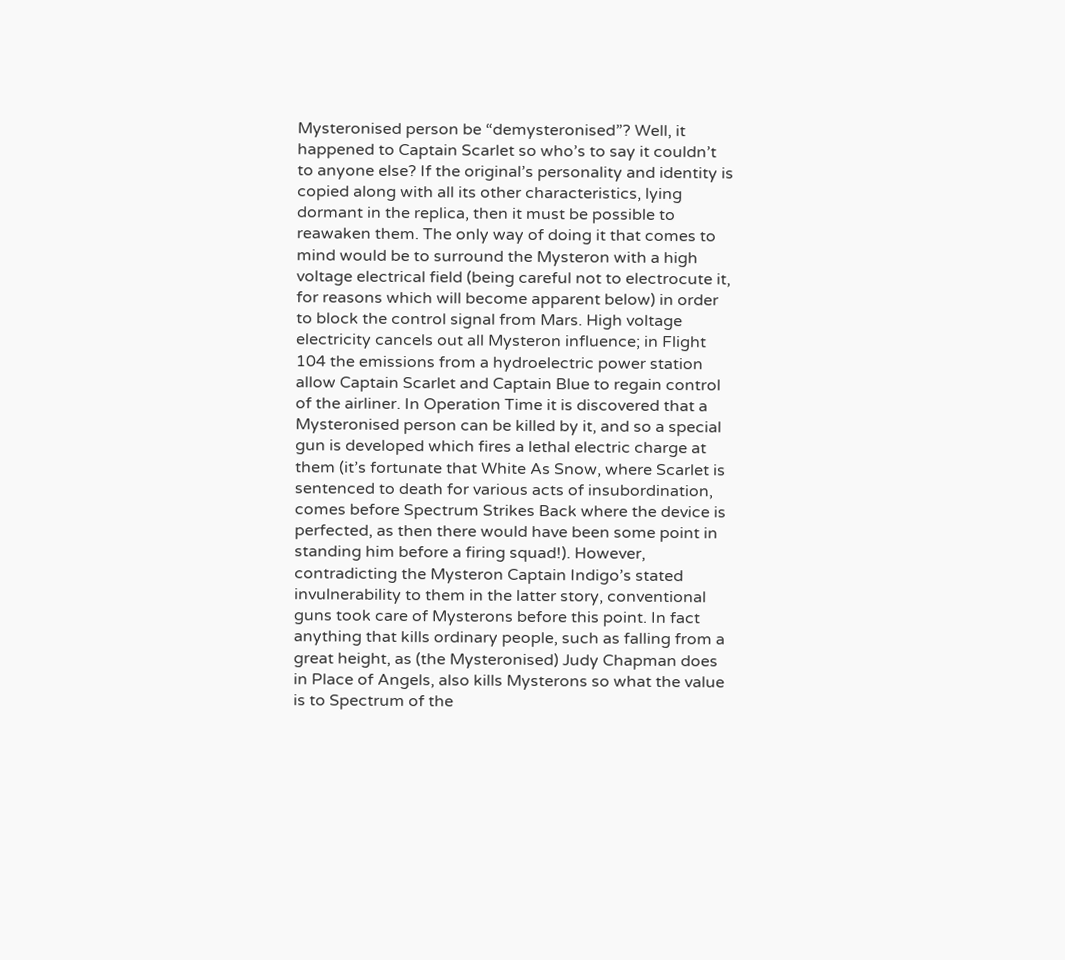Mysteronised person be “demysteronised”? Well, it happened to Captain Scarlet so who’s to say it couldn’t to anyone else? If the original’s personality and identity is copied along with all its other characteristics, lying dormant in the replica, then it must be possible to reawaken them. The only way of doing it that comes to mind would be to surround the Mysteron with a high voltage electrical field (being careful not to electrocute it, for reasons which will become apparent below) in order to block the control signal from Mars. High voltage electricity cancels out all Mysteron influence; in Flight 104 the emissions from a hydroelectric power station allow Captain Scarlet and Captain Blue to regain control of the airliner. In Operation Time it is discovered that a Mysteronised person can be killed by it, and so a special gun is developed which fires a lethal electric charge at them (it’s fortunate that White As Snow, where Scarlet is sentenced to death for various acts of insubordination, comes before Spectrum Strikes Back where the device is perfected, as then there would have been some point in standing him before a firing squad!). However, contradicting the Mysteron Captain Indigo’s stated invulnerability to them in the latter story, conventional guns took care of Mysterons before this point. In fact anything that kills ordinary people, such as falling from a great height, as (the Mysteronised) Judy Chapman does in Place of Angels, also kills Mysterons so what the value is to Spectrum of the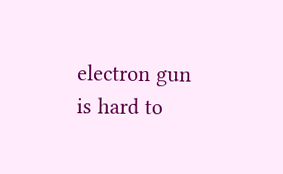electron gun is hard to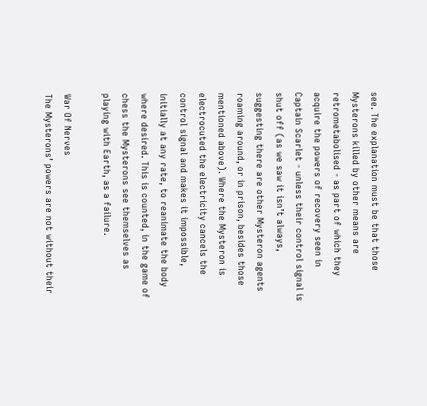see. The explanation must be that those Mysterons killed by other means are retrometabolised - as part of which they acquire the powers of recovery seen in Captain Scarlet - unless their control signal is shut off (as we saw it isn’t always, suggesting there are other Mysteron agents roaming around, or in prison, besides those mentioned above). Where the Mysteron is electrocuted the electricity cancels the control signal and makes it impossible, initially at any rate, to reanimate the body where desired. This is counted, in the game of chess the Mysterons see themselves as playing with Earth, as a failure.

War Of Nerves
The Mysterons’ powers are not without their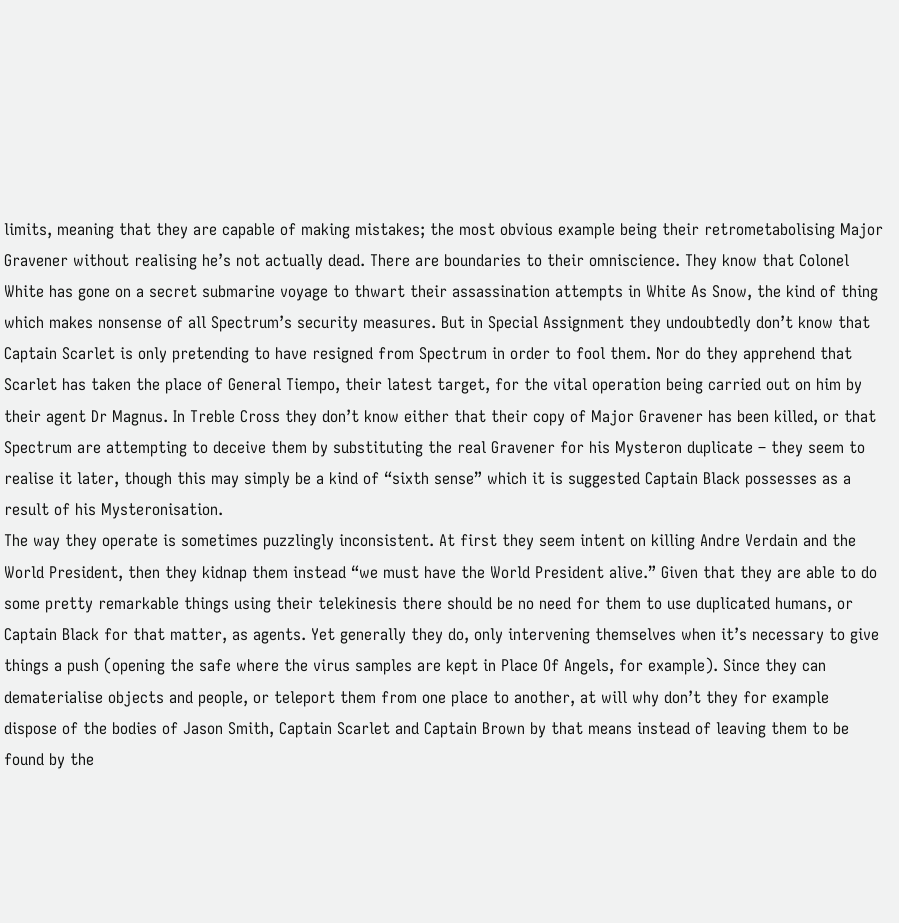limits, meaning that they are capable of making mistakes; the most obvious example being their retrometabolising Major Gravener without realising he’s not actually dead. There are boundaries to their omniscience. They know that Colonel White has gone on a secret submarine voyage to thwart their assassination attempts in White As Snow, the kind of thing which makes nonsense of all Spectrum’s security measures. But in Special Assignment they undoubtedly don’t know that Captain Scarlet is only pretending to have resigned from Spectrum in order to fool them. Nor do they apprehend that Scarlet has taken the place of General Tiempo, their latest target, for the vital operation being carried out on him by their agent Dr Magnus. In Treble Cross they don’t know either that their copy of Major Gravener has been killed, or that Spectrum are attempting to deceive them by substituting the real Gravener for his Mysteron duplicate – they seem to realise it later, though this may simply be a kind of “sixth sense” which it is suggested Captain Black possesses as a result of his Mysteronisation.
The way they operate is sometimes puzzlingly inconsistent. At first they seem intent on killing Andre Verdain and the World President, then they kidnap them instead “we must have the World President alive.” Given that they are able to do some pretty remarkable things using their telekinesis there should be no need for them to use duplicated humans, or Captain Black for that matter, as agents. Yet generally they do, only intervening themselves when it’s necessary to give things a push (opening the safe where the virus samples are kept in Place Of Angels, for example). Since they can dematerialise objects and people, or teleport them from one place to another, at will why don’t they for example dispose of the bodies of Jason Smith, Captain Scarlet and Captain Brown by that means instead of leaving them to be found by the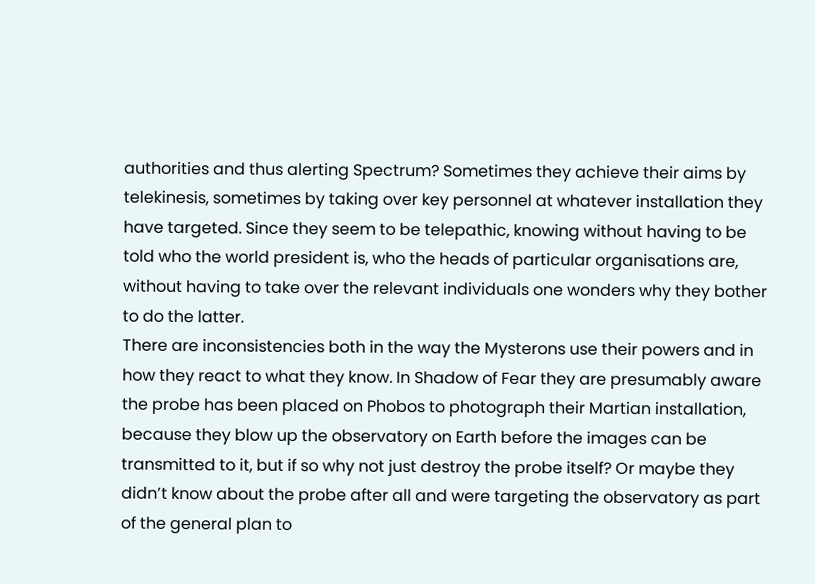authorities and thus alerting Spectrum? Sometimes they achieve their aims by telekinesis, sometimes by taking over key personnel at whatever installation they have targeted. Since they seem to be telepathic, knowing without having to be told who the world president is, who the heads of particular organisations are, without having to take over the relevant individuals one wonders why they bother to do the latter.
There are inconsistencies both in the way the Mysterons use their powers and in how they react to what they know. In Shadow of Fear they are presumably aware the probe has been placed on Phobos to photograph their Martian installation, because they blow up the observatory on Earth before the images can be transmitted to it, but if so why not just destroy the probe itself? Or maybe they didn’t know about the probe after all and were targeting the observatory as part of the general plan to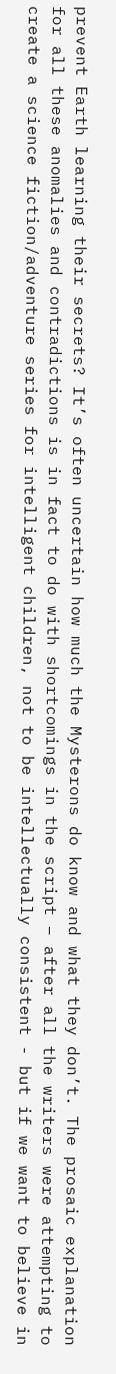prevent Earth learning their secrets? It’s often uncertain how much the Mysterons do know and what they don’t. The prosaic explanation for all these anomalies and contradictions is in fact to do with shortcomings in the script – after all the writers were attempting to create a science fiction/adventure series for intelligent children, not to be intellectually consistent - but if we want to believe in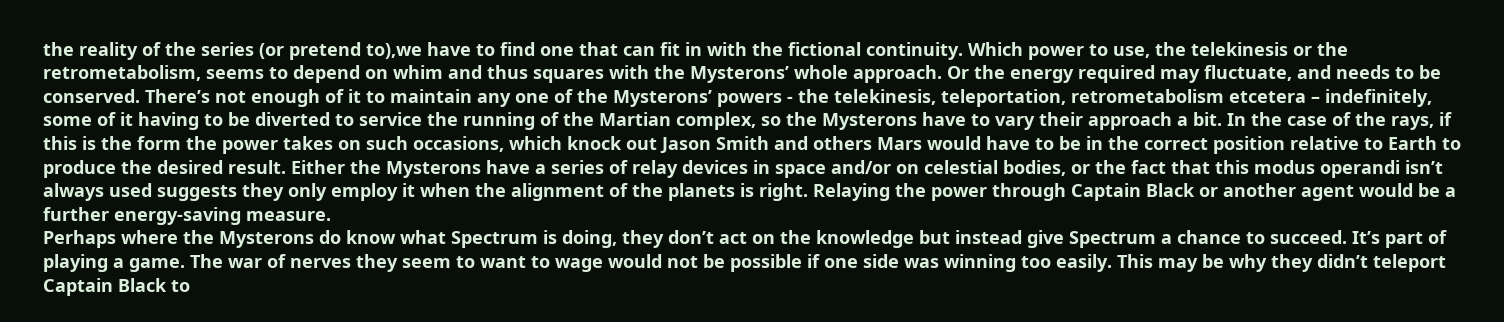the reality of the series (or pretend to),we have to find one that can fit in with the fictional continuity. Which power to use, the telekinesis or the retrometabolism, seems to depend on whim and thus squares with the Mysterons’ whole approach. Or the energy required may fluctuate, and needs to be conserved. There’s not enough of it to maintain any one of the Mysterons’ powers - the telekinesis, teleportation, retrometabolism etcetera – indefinitely, some of it having to be diverted to service the running of the Martian complex, so the Mysterons have to vary their approach a bit. In the case of the rays, if this is the form the power takes on such occasions, which knock out Jason Smith and others Mars would have to be in the correct position relative to Earth to produce the desired result. Either the Mysterons have a series of relay devices in space and/or on celestial bodies, or the fact that this modus operandi isn’t always used suggests they only employ it when the alignment of the planets is right. Relaying the power through Captain Black or another agent would be a further energy-saving measure.
Perhaps where the Mysterons do know what Spectrum is doing, they don’t act on the knowledge but instead give Spectrum a chance to succeed. It’s part of playing a game. The war of nerves they seem to want to wage would not be possible if one side was winning too easily. This may be why they didn’t teleport Captain Black to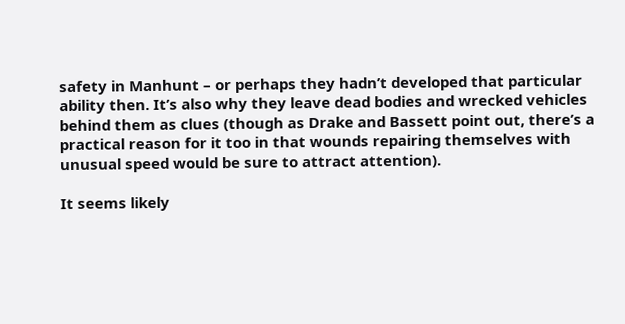safety in Manhunt – or perhaps they hadn’t developed that particular ability then. It’s also why they leave dead bodies and wrecked vehicles behind them as clues (though as Drake and Bassett point out, there’s a practical reason for it too in that wounds repairing themselves with unusual speed would be sure to attract attention).

It seems likely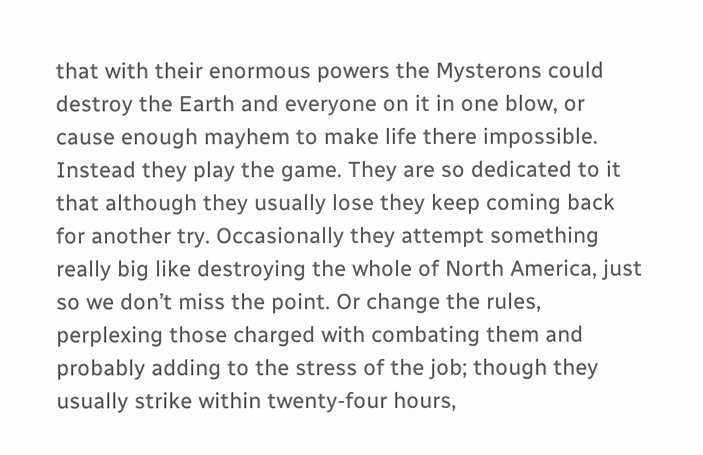that with their enormous powers the Mysterons could destroy the Earth and everyone on it in one blow, or cause enough mayhem to make life there impossible. Instead they play the game. They are so dedicated to it that although they usually lose they keep coming back for another try. Occasionally they attempt something really big like destroying the whole of North America, just so we don’t miss the point. Or change the rules, perplexing those charged with combating them and probably adding to the stress of the job; though they usually strike within twenty-four hours,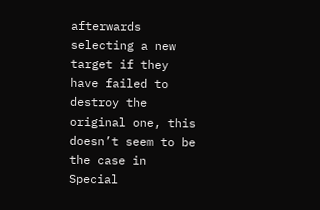afterwards selecting a new target if they have failed to destroy the original one, this doesn’t seem to be the case in Special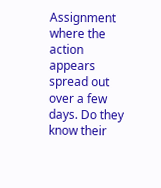Assignment where the action appears spread out over a few days. Do they know their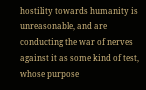hostility towards humanity is unreasonable, and are conducting the war of nerves against it as some kind of test, whose purpose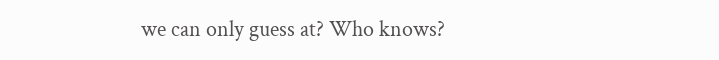we can only guess at? Who knows?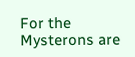For the Mysterons are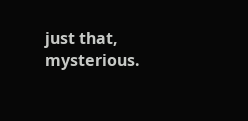just that, mysterious.